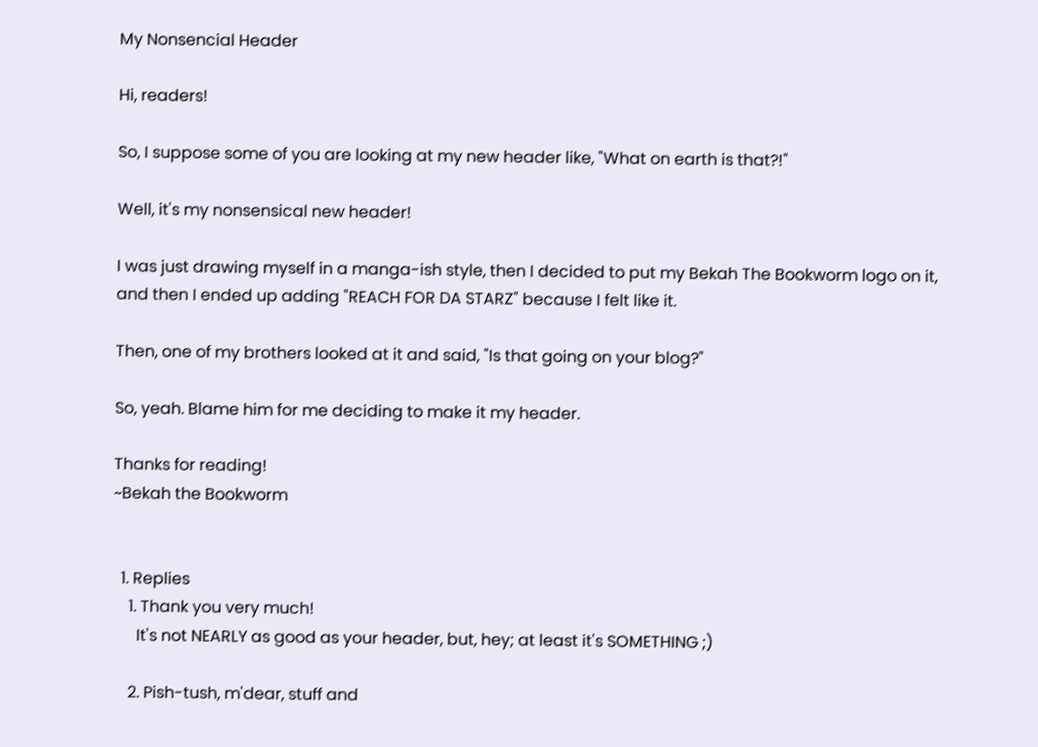My Nonsencial Header

Hi, readers!

So, I suppose some of you are looking at my new header like, "What on earth is that?!"

Well, it's my nonsensical new header!

I was just drawing myself in a manga-ish style, then I decided to put my Bekah The Bookworm logo on it, and then I ended up adding "REACH FOR DA STARZ" because I felt like it.

Then, one of my brothers looked at it and said, "Is that going on your blog?"

So, yeah. Blame him for me deciding to make it my header.

Thanks for reading!
~Bekah the Bookworm


  1. Replies
    1. Thank you very much!
      It's not NEARLY as good as your header, but, hey; at least it's SOMETHING ;)

    2. Pish-tush, m'dear, stuff and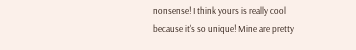nonsense! I think yours is really cool because it's so unique! Mine are pretty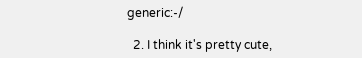generic:-/

  2. I think it's pretty cute,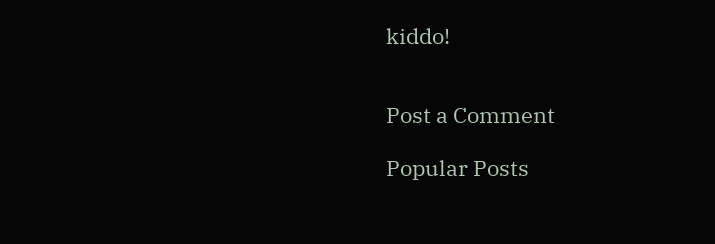kiddo!


Post a Comment

Popular Posts